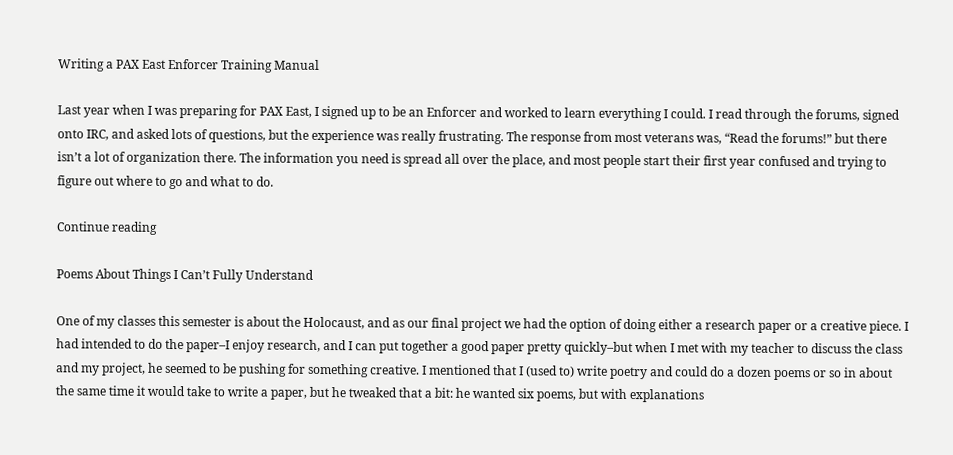Writing a PAX East Enforcer Training Manual

Last year when I was preparing for PAX East, I signed up to be an Enforcer and worked to learn everything I could. I read through the forums, signed onto IRC, and asked lots of questions, but the experience was really frustrating. The response from most veterans was, “Read the forums!” but there isn’t a lot of organization there. The information you need is spread all over the place, and most people start their first year confused and trying to figure out where to go and what to do.

Continue reading

Poems About Things I Can’t Fully Understand

One of my classes this semester is about the Holocaust, and as our final project we had the option of doing either a research paper or a creative piece. I had intended to do the paper–I enjoy research, and I can put together a good paper pretty quickly–but when I met with my teacher to discuss the class and my project, he seemed to be pushing for something creative. I mentioned that I (used to) write poetry and could do a dozen poems or so in about the same time it would take to write a paper, but he tweaked that a bit: he wanted six poems, but with explanations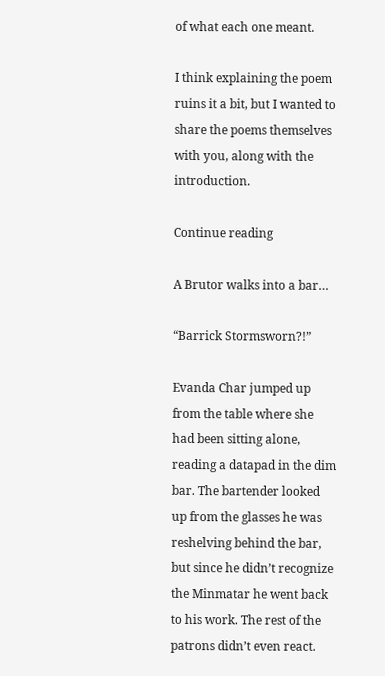of what each one meant.

I think explaining the poem ruins it a bit, but I wanted to share the poems themselves with you, along with the introduction.

Continue reading

A Brutor walks into a bar…

“Barrick Stormsworn?!”

Evanda Char jumped up from the table where she had been sitting alone, reading a datapad in the dim bar. The bartender looked up from the glasses he was reshelving behind the bar, but since he didn’t recognize the Minmatar he went back to his work. The rest of the patrons didn’t even react.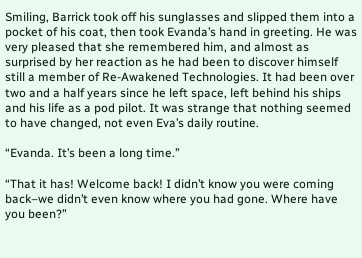Smiling, Barrick took off his sunglasses and slipped them into a pocket of his coat, then took Evanda’s hand in greeting. He was very pleased that she remembered him, and almost as surprised by her reaction as he had been to discover himself still a member of Re-Awakened Technologies. It had been over two and a half years since he left space, left behind his ships and his life as a pod pilot. It was strange that nothing seemed to have changed, not even Eva’s daily routine.

“Evanda. It’s been a long time.”

“That it has! Welcome back! I didn’t know you were coming back–we didn’t even know where you had gone. Where have you been?”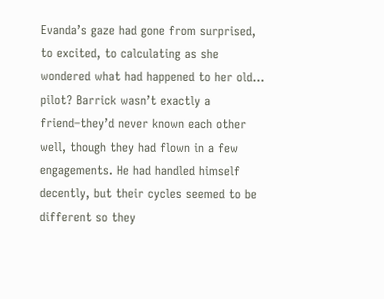Evanda’s gaze had gone from surprised, to excited, to calculating as she wondered what had happened to her old… pilot? Barrick wasn’t exactly a friend–they’d never known each other well, though they had flown in a few engagements. He had handled himself decently, but their cycles seemed to be different so they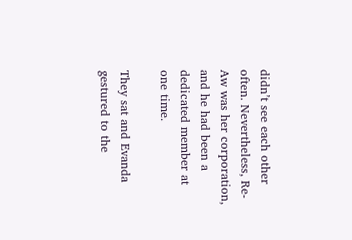didn’t see each other often. Nevertheless, Re-Aw was her corporation, and he had been a dedicated member at one time.

They sat and Evanda gestured to the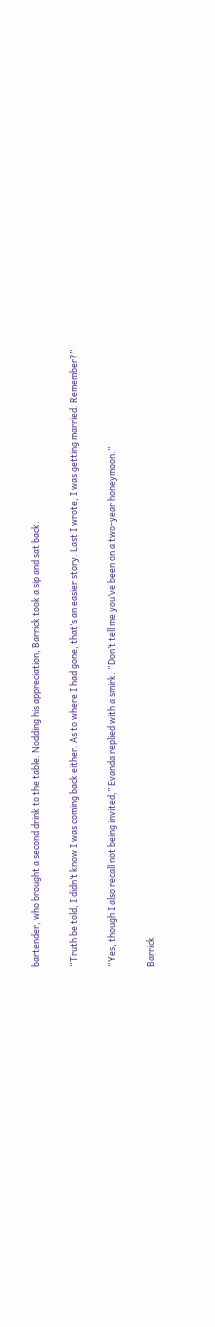bartender, who brought a second drink to the table. Nodding his appreciation, Barrick took a sip and sat back.

“Truth be told, I didn’t know I was coming back either. As to where I had gone, that’s an easier story. Last I wrote, I was getting married. Remember?”

“Yes, though I also recall not being invited,” Evanda replied with a smirk. “Don’t tell me you’ve been on a two-year honeymoon.”

Barrick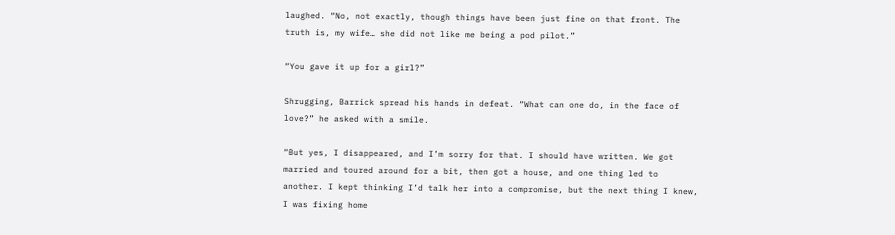laughed. “No, not exactly, though things have been just fine on that front. The truth is, my wife… she did not like me being a pod pilot.”

“You gave it up for a girl?”

Shrugging, Barrick spread his hands in defeat. “What can one do, in the face of love?” he asked with a smile.

“But yes, I disappeared, and I’m sorry for that. I should have written. We got married and toured around for a bit, then got a house, and one thing led to another. I kept thinking I’d talk her into a compromise, but the next thing I knew, I was fixing home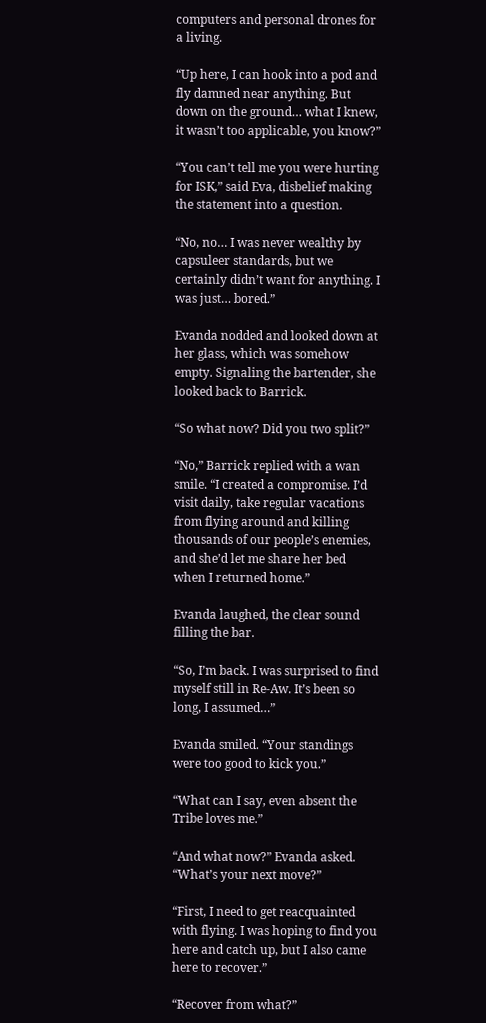computers and personal drones for a living.

“Up here, I can hook into a pod and fly damned near anything. But down on the ground… what I knew, it wasn’t too applicable, you know?”

“You can’t tell me you were hurting for ISK,” said Eva, disbelief making the statement into a question.

“No, no… I was never wealthy by capsuleer standards, but we certainly didn’t want for anything. I was just… bored.”

Evanda nodded and looked down at her glass, which was somehow empty. Signaling the bartender, she looked back to Barrick.

“So what now? Did you two split?”

“No,” Barrick replied with a wan smile. “I created a compromise. I’d visit daily, take regular vacations from flying around and killing thousands of our people’s enemies, and she’d let me share her bed when I returned home.”

Evanda laughed, the clear sound filling the bar.

“So, I’m back. I was surprised to find myself still in Re-Aw. It’s been so long, I assumed…”

Evanda smiled. “Your standings were too good to kick you.”

“What can I say, even absent the Tribe loves me.”

“And what now?” Evanda asked. “What’s your next move?”

“First, I need to get reacquainted with flying. I was hoping to find you here and catch up, but I also came here to recover.”

“Recover from what?”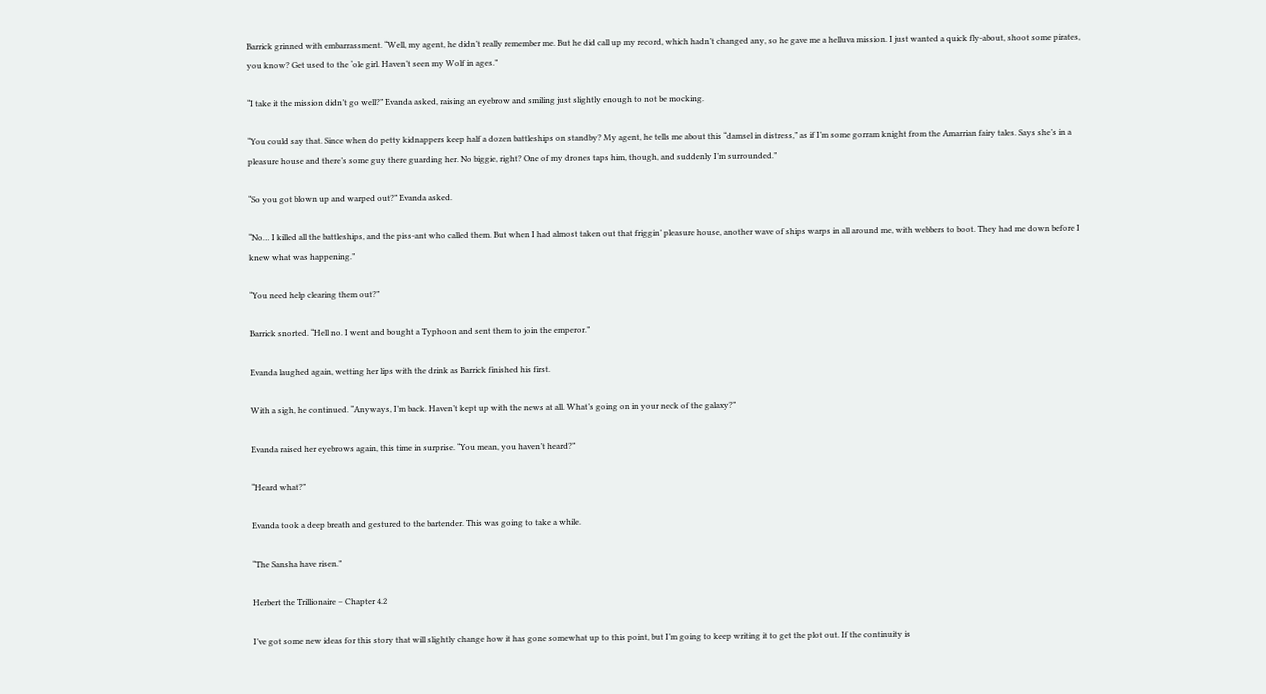Barrick grinned with embarrassment. “Well, my agent, he didn’t really remember me. But he did call up my record, which hadn’t changed any, so he gave me a helluva mission. I just wanted a quick fly-about, shoot some pirates, you know? Get used to the ‘ole girl. Haven’t seen my Wolf in ages.”

“I take it the mission didn’t go well?” Evanda asked, raising an eyebrow and smiling just slightly enough to not be mocking.

“You could say that. Since when do petty kidnappers keep half a dozen battleships on standby? My agent, he tells me about this “damsel in distress,” as if I’m some gorram knight from the Amarrian fairy tales. Says she’s in a pleasure house and there’s some guy there guarding her. No biggie, right? One of my drones taps him, though, and suddenly I’m surrounded.”

“So you got blown up and warped out?” Evanda asked.

“No… I killed all the battleships, and the piss-ant who called them. But when I had almost taken out that friggin’ pleasure house, another wave of ships warps in all around me, with webbers to boot. They had me down before I knew what was happening.”

“You need help clearing them out?”

Barrick snorted. “Hell no. I went and bought a Typhoon and sent them to join the emperor.”

Evanda laughed again, wetting her lips with the drink as Barrick finished his first.

With a sigh, he continued. “Anyways, I’m back. Haven’t kept up with the news at all. What’s going on in your neck of the galaxy?”

Evanda raised her eyebrows again, this time in surprise. “You mean, you haven’t heard?”

“Heard what?”

Evanda took a deep breath and gestured to the bartender. This was going to take a while.

“The Sansha have risen.”

Herbert the Trillionaire – Chapter 4.2

I’ve got some new ideas for this story that will slightly change how it has gone somewhat up to this point, but I’m going to keep writing it to get the plot out. If the continuity is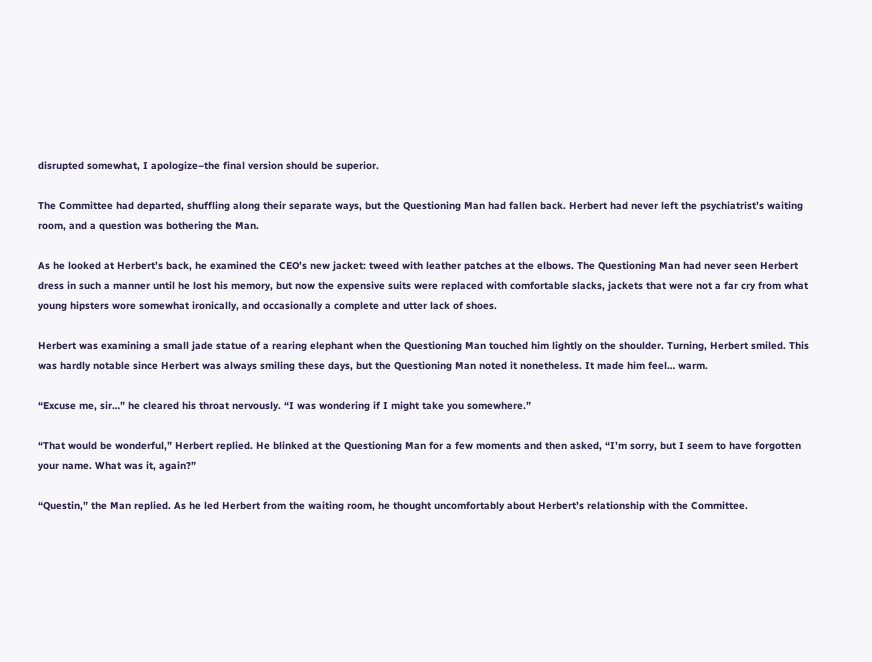disrupted somewhat, I apologize–the final version should be superior.

The Committee had departed, shuffling along their separate ways, but the Questioning Man had fallen back. Herbert had never left the psychiatrist’s waiting room, and a question was bothering the Man.

As he looked at Herbert’s back, he examined the CEO’s new jacket: tweed with leather patches at the elbows. The Questioning Man had never seen Herbert dress in such a manner until he lost his memory, but now the expensive suits were replaced with comfortable slacks, jackets that were not a far cry from what young hipsters wore somewhat ironically, and occasionally a complete and utter lack of shoes.

Herbert was examining a small jade statue of a rearing elephant when the Questioning Man touched him lightly on the shoulder. Turning, Herbert smiled. This was hardly notable since Herbert was always smiling these days, but the Questioning Man noted it nonetheless. It made him feel… warm.

“Excuse me, sir…” he cleared his throat nervously. “I was wondering if I might take you somewhere.”

“That would be wonderful,” Herbert replied. He blinked at the Questioning Man for a few moments and then asked, “I’m sorry, but I seem to have forgotten your name. What was it, again?”

“Questin,” the Man replied. As he led Herbert from the waiting room, he thought uncomfortably about Herbert’s relationship with the Committee.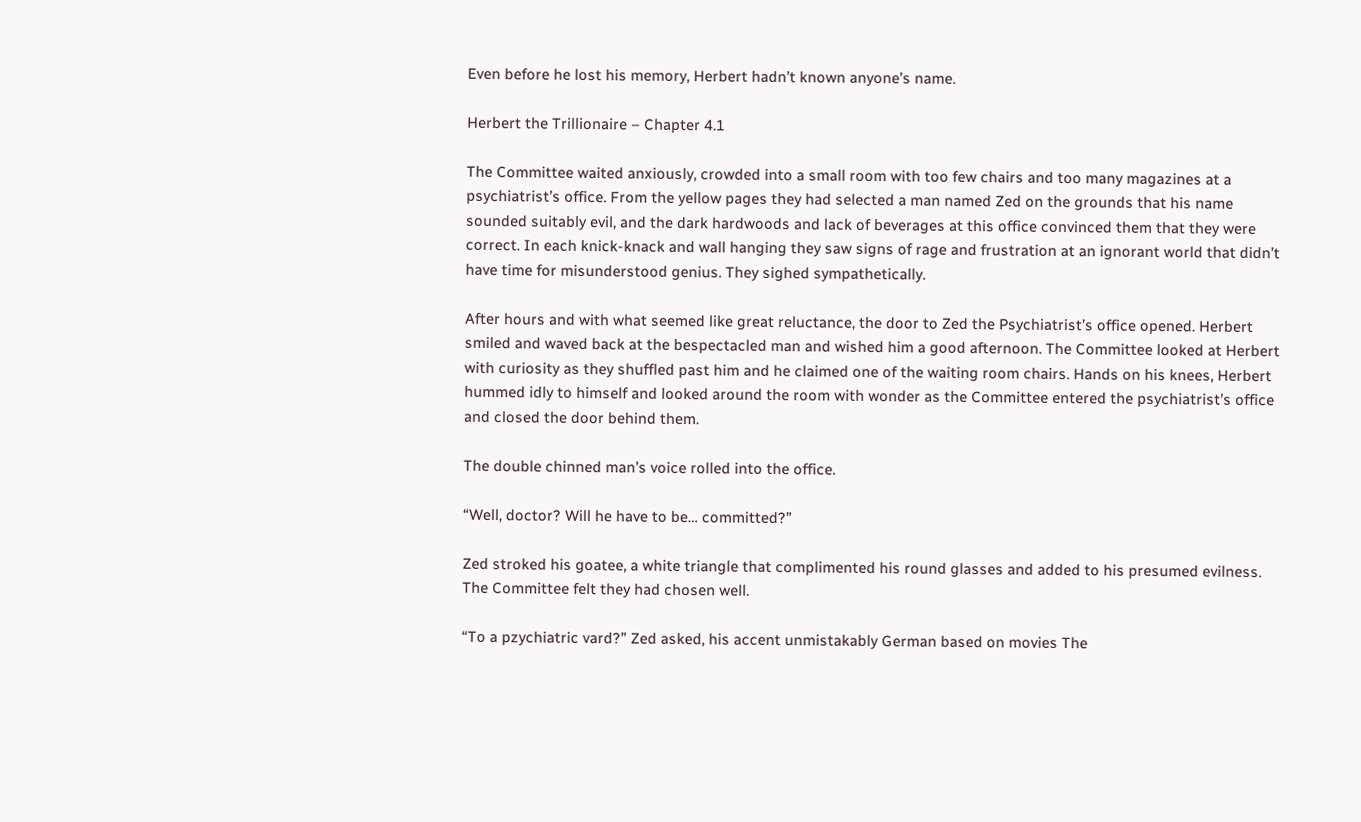Even before he lost his memory, Herbert hadn’t known anyone’s name.

Herbert the Trillionaire – Chapter 4.1

The Committee waited anxiously, crowded into a small room with too few chairs and too many magazines at a psychiatrist’s office. From the yellow pages they had selected a man named Zed on the grounds that his name sounded suitably evil, and the dark hardwoods and lack of beverages at this office convinced them that they were correct. In each knick-knack and wall hanging they saw signs of rage and frustration at an ignorant world that didn’t have time for misunderstood genius. They sighed sympathetically.

After hours and with what seemed like great reluctance, the door to Zed the Psychiatrist’s office opened. Herbert smiled and waved back at the bespectacled man and wished him a good afternoon. The Committee looked at Herbert with curiosity as they shuffled past him and he claimed one of the waiting room chairs. Hands on his knees, Herbert hummed idly to himself and looked around the room with wonder as the Committee entered the psychiatrist’s office and closed the door behind them.

The double chinned man’s voice rolled into the office.

“Well, doctor? Will he have to be… committed?”

Zed stroked his goatee, a white triangle that complimented his round glasses and added to his presumed evilness. The Committee felt they had chosen well.

“To a pzychiatric vard?” Zed asked, his accent unmistakably German based on movies The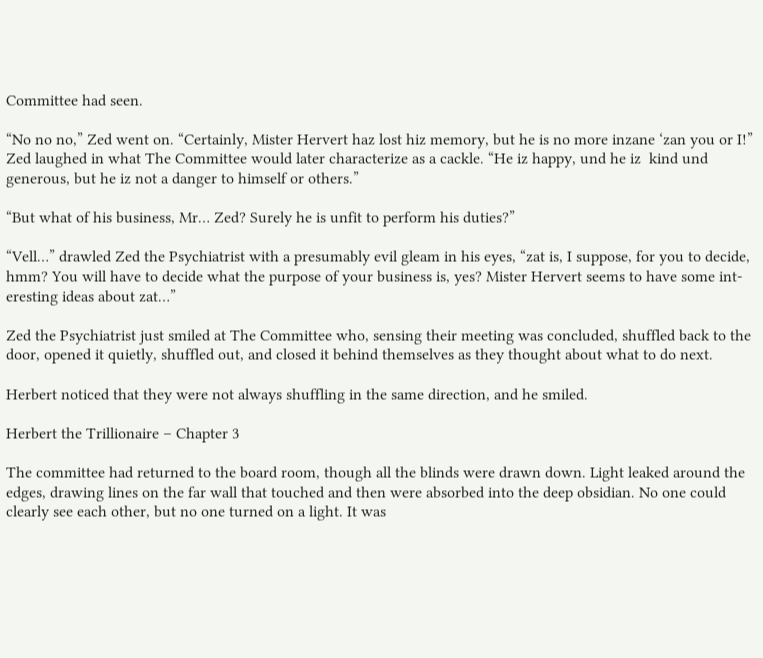Committee had seen.

“No no no,” Zed went on. “Certainly, Mister Hervert haz lost hiz memory, but he is no more inzane ‘zan you or I!” Zed laughed in what The Committee would later characterize as a cackle. “He iz happy, und he iz  kind und generous, but he iz not a danger to himself or others.”

“But what of his business, Mr… Zed? Surely he is unfit to perform his duties?”

“Vell…” drawled Zed the Psychiatrist with a presumably evil gleam in his eyes, “zat is, I suppose, for you to decide, hmm? You will have to decide what the purpose of your business is, yes? Mister Hervert seems to have some int-eresting ideas about zat…”

Zed the Psychiatrist just smiled at The Committee who, sensing their meeting was concluded, shuffled back to the door, opened it quietly, shuffled out, and closed it behind themselves as they thought about what to do next.

Herbert noticed that they were not always shuffling in the same direction, and he smiled.

Herbert the Trillionaire – Chapter 3

The committee had returned to the board room, though all the blinds were drawn down. Light leaked around the edges, drawing lines on the far wall that touched and then were absorbed into the deep obsidian. No one could clearly see each other, but no one turned on a light. It was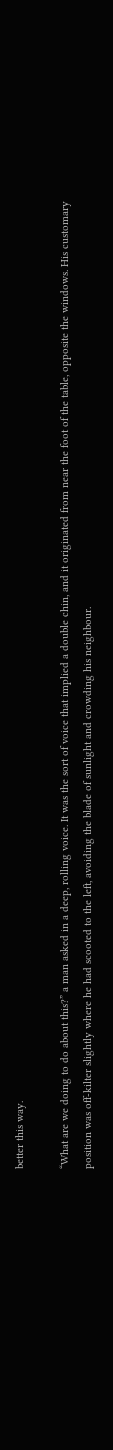better this way.

“What are we doing to do about this?” a man asked in a deep, rolling voice. It was the sort of voice that implied a double chin, and it originated from near the foot of the table, opposite the windows. His customary position was off-kilter slightly where he had scooted to the left, avoiding the blade of sunlight and crowding his neighbour.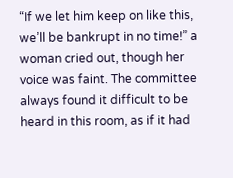“If we let him keep on like this, we’ll be bankrupt in no time!” a woman cried out, though her voice was faint. The committee always found it difficult to be heard in this room, as if it had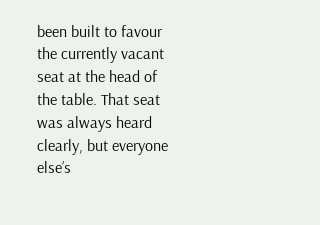been built to favour the currently vacant seat at the head of the table. That seat was always heard clearly, but everyone else’s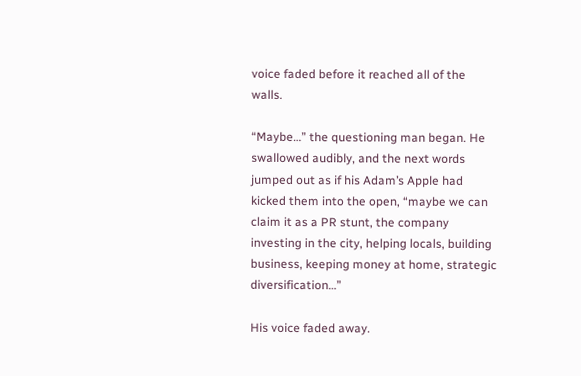voice faded before it reached all of the walls.

“Maybe…” the questioning man began. He swallowed audibly, and the next words jumped out as if his Adam’s Apple had kicked them into the open, “maybe we can claim it as a PR stunt, the company investing in the city, helping locals, building business, keeping money at home, strategic diversification…”

His voice faded away.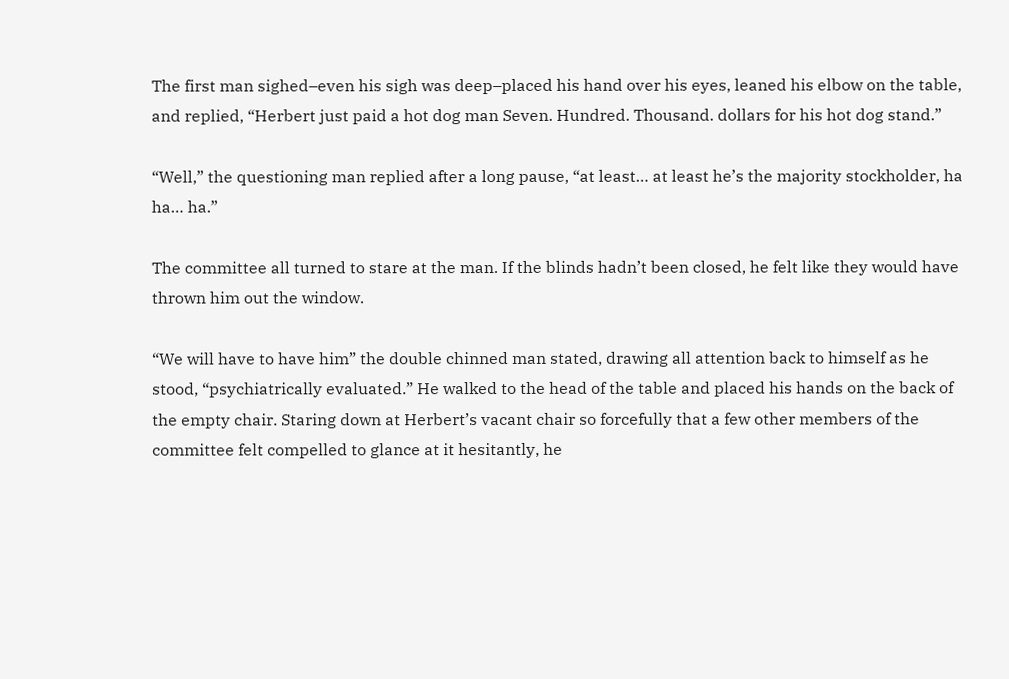The first man sighed–even his sigh was deep–placed his hand over his eyes, leaned his elbow on the table, and replied, “Herbert just paid a hot dog man Seven. Hundred. Thousand. dollars for his hot dog stand.”

“Well,” the questioning man replied after a long pause, “at least… at least he’s the majority stockholder, ha ha… ha.”

The committee all turned to stare at the man. If the blinds hadn’t been closed, he felt like they would have thrown him out the window.

“We will have to have him” the double chinned man stated, drawing all attention back to himself as he stood, “psychiatrically evaluated.” He walked to the head of the table and placed his hands on the back of the empty chair. Staring down at Herbert’s vacant chair so forcefully that a few other members of the committee felt compelled to glance at it hesitantly, he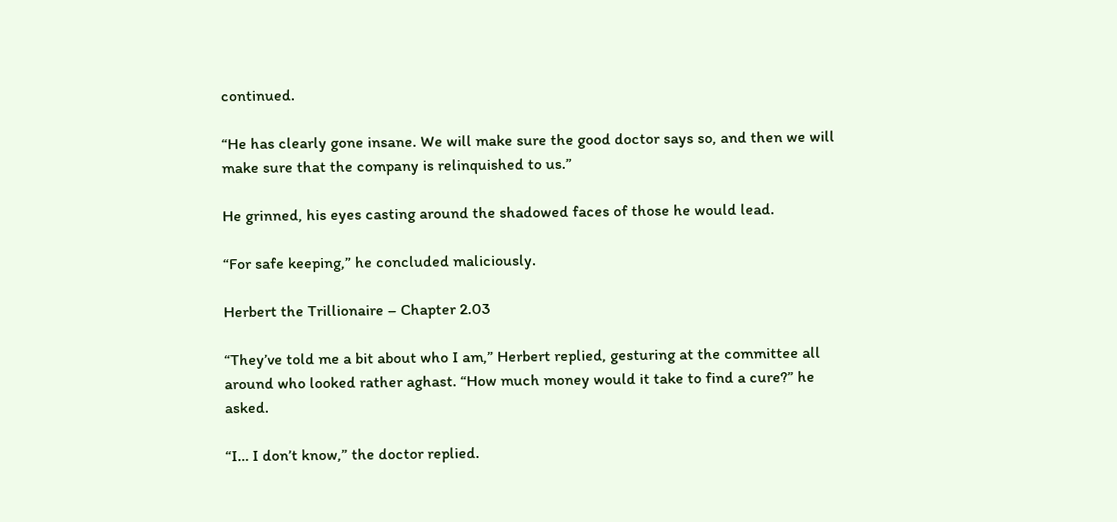continued.

“He has clearly gone insane. We will make sure the good doctor says so, and then we will make sure that the company is relinquished to us.”

He grinned, his eyes casting around the shadowed faces of those he would lead.

“For safe keeping,” he concluded maliciously.

Herbert the Trillionaire – Chapter 2.03

“They’ve told me a bit about who I am,” Herbert replied, gesturing at the committee all around who looked rather aghast. “How much money would it take to find a cure?” he asked.

“I… I don’t know,” the doctor replied.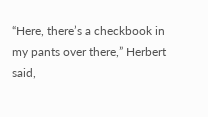“Here, there’s a checkbook in my pants over there,” Herbert said,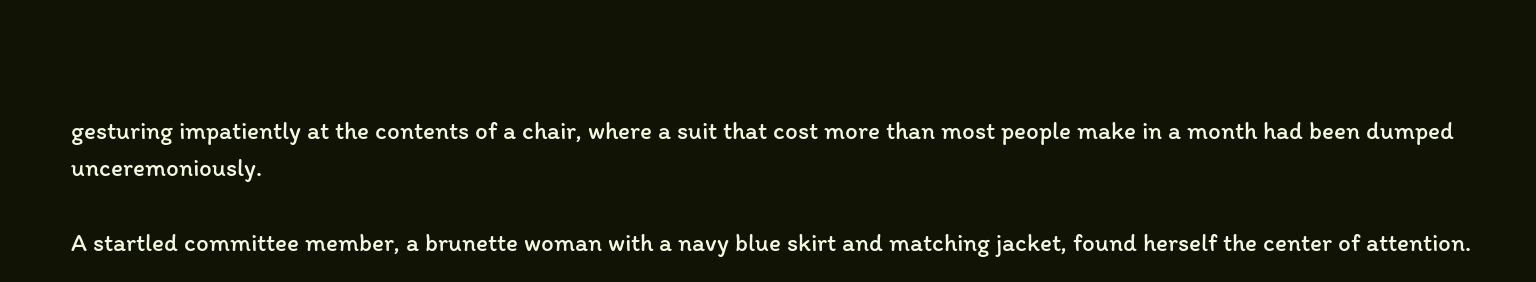gesturing impatiently at the contents of a chair, where a suit that cost more than most people make in a month had been dumped unceremoniously.

A startled committee member, a brunette woman with a navy blue skirt and matching jacket, found herself the center of attention.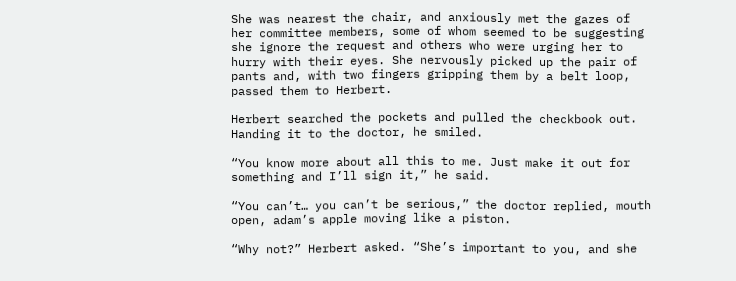She was nearest the chair, and anxiously met the gazes of her committee members, some of whom seemed to be suggesting she ignore the request and others who were urging her to hurry with their eyes. She nervously picked up the pair of pants and, with two fingers gripping them by a belt loop, passed them to Herbert.

Herbert searched the pockets and pulled the checkbook out. Handing it to the doctor, he smiled.

“You know more about all this to me. Just make it out for something and I’ll sign it,” he said.

“You can’t… you can’t be serious,” the doctor replied, mouth open, adam’s apple moving like a piston.

“Why not?” Herbert asked. “She’s important to you, and she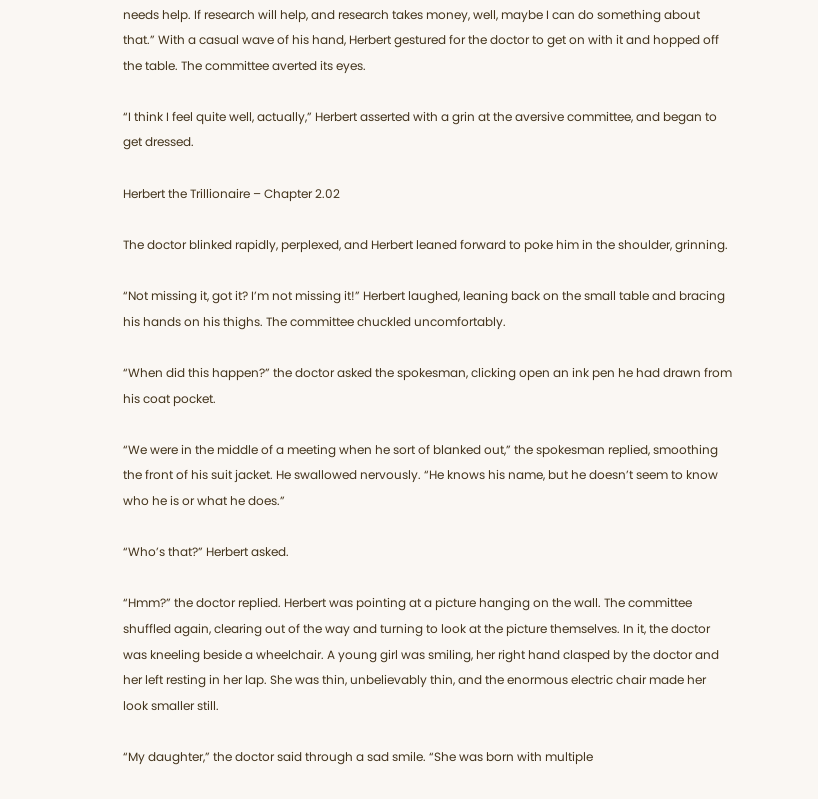needs help. If research will help, and research takes money, well, maybe I can do something about that.” With a casual wave of his hand, Herbert gestured for the doctor to get on with it and hopped off the table. The committee averted its eyes.

“I think I feel quite well, actually,” Herbert asserted with a grin at the aversive committee, and began to get dressed.

Herbert the Trillionaire – Chapter 2.02

The doctor blinked rapidly, perplexed, and Herbert leaned forward to poke him in the shoulder, grinning.

“Not missing it, got it? I’m not missing it!” Herbert laughed, leaning back on the small table and bracing his hands on his thighs. The committee chuckled uncomfortably.

“When did this happen?” the doctor asked the spokesman, clicking open an ink pen he had drawn from his coat pocket.

“We were in the middle of a meeting when he sort of blanked out,” the spokesman replied, smoothing the front of his suit jacket. He swallowed nervously. “He knows his name, but he doesn’t seem to know who he is or what he does.”

“Who’s that?” Herbert asked.

“Hmm?” the doctor replied. Herbert was pointing at a picture hanging on the wall. The committee shuffled again, clearing out of the way and turning to look at the picture themselves. In it, the doctor was kneeling beside a wheelchair. A young girl was smiling, her right hand clasped by the doctor and her left resting in her lap. She was thin, unbelievably thin, and the enormous electric chair made her look smaller still.

“My daughter,” the doctor said through a sad smile. “She was born with multiple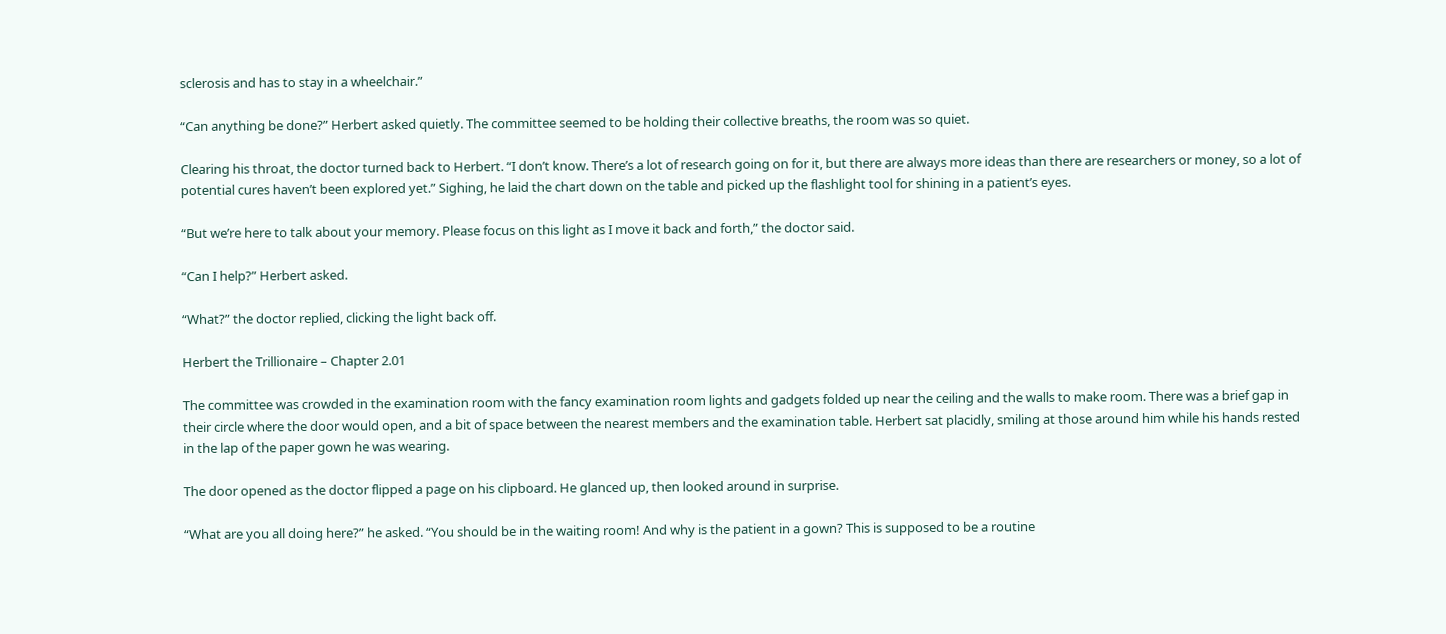sclerosis and has to stay in a wheelchair.”

“Can anything be done?” Herbert asked quietly. The committee seemed to be holding their collective breaths, the room was so quiet.

Clearing his throat, the doctor turned back to Herbert. “I don’t know. There’s a lot of research going on for it, but there are always more ideas than there are researchers or money, so a lot of potential cures haven’t been explored yet.” Sighing, he laid the chart down on the table and picked up the flashlight tool for shining in a patient’s eyes.

“But we’re here to talk about your memory. Please focus on this light as I move it back and forth,” the doctor said.

“Can I help?” Herbert asked.

“What?” the doctor replied, clicking the light back off.

Herbert the Trillionaire – Chapter 2.01

The committee was crowded in the examination room with the fancy examination room lights and gadgets folded up near the ceiling and the walls to make room. There was a brief gap in their circle where the door would open, and a bit of space between the nearest members and the examination table. Herbert sat placidly, smiling at those around him while his hands rested in the lap of the paper gown he was wearing.

The door opened as the doctor flipped a page on his clipboard. He glanced up, then looked around in surprise.

“What are you all doing here?” he asked. “You should be in the waiting room! And why is the patient in a gown? This is supposed to be a routine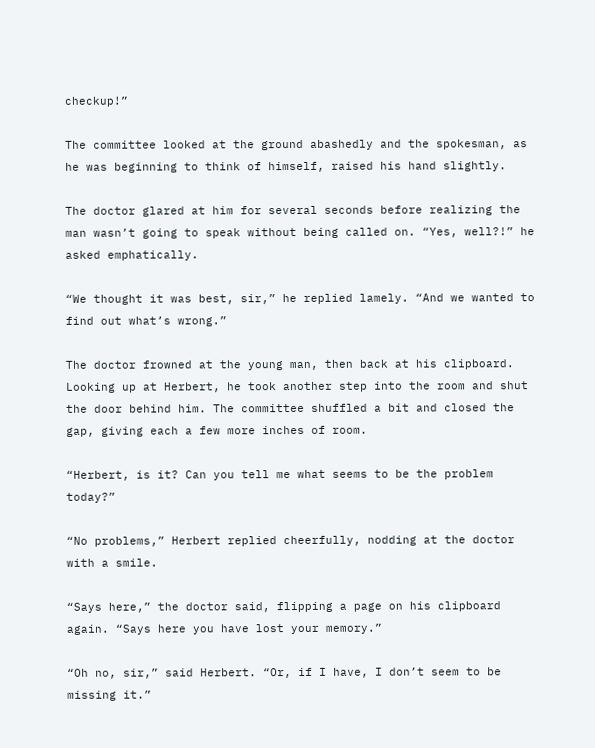checkup!”

The committee looked at the ground abashedly and the spokesman, as he was beginning to think of himself, raised his hand slightly.

The doctor glared at him for several seconds before realizing the man wasn’t going to speak without being called on. “Yes, well?!” he asked emphatically.

“We thought it was best, sir,” he replied lamely. “And we wanted to find out what’s wrong.”

The doctor frowned at the young man, then back at his clipboard. Looking up at Herbert, he took another step into the room and shut the door behind him. The committee shuffled a bit and closed the gap, giving each a few more inches of room.

“Herbert, is it? Can you tell me what seems to be the problem today?”

“No problems,” Herbert replied cheerfully, nodding at the doctor with a smile.

“Says here,” the doctor said, flipping a page on his clipboard again. “Says here you have lost your memory.”

“Oh no, sir,” said Herbert. “Or, if I have, I don’t seem to be missing it.”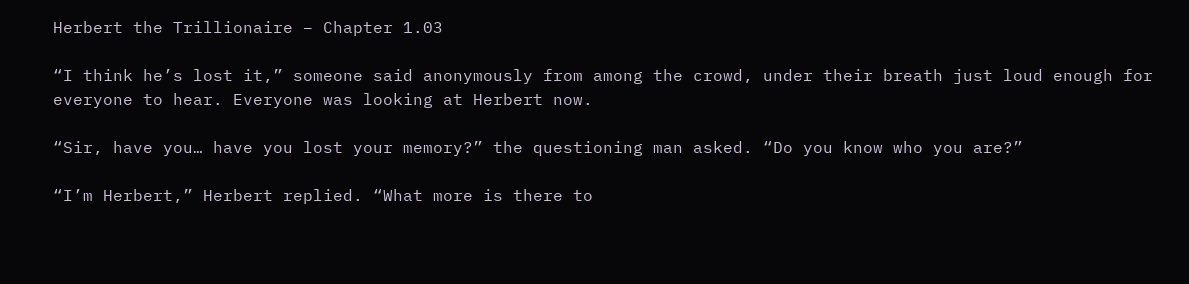Herbert the Trillionaire – Chapter 1.03

“I think he’s lost it,” someone said anonymously from among the crowd, under their breath just loud enough for everyone to hear. Everyone was looking at Herbert now.

“Sir, have you… have you lost your memory?” the questioning man asked. “Do you know who you are?”

“I’m Herbert,” Herbert replied. “What more is there to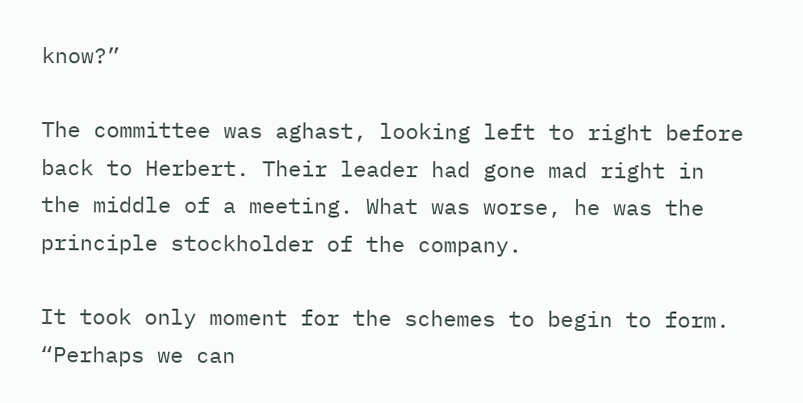know?”

The committee was aghast, looking left to right before back to Herbert. Their leader had gone mad right in the middle of a meeting. What was worse, he was the principle stockholder of the company.

It took only moment for the schemes to begin to form. “Perhaps we can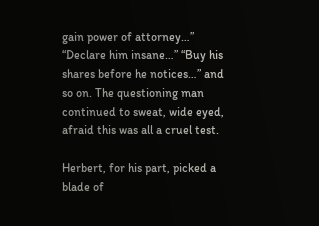gain power of attorney…” “Declare him insane…” “Buy his shares before he notices…” and so on. The questioning man continued to sweat, wide eyed, afraid this was all a cruel test.

Herbert, for his part, picked a blade of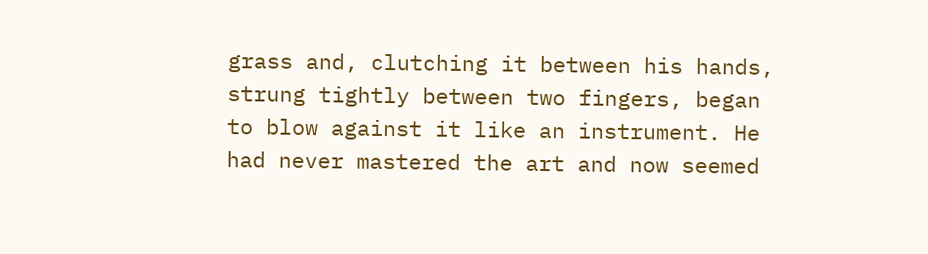grass and, clutching it between his hands, strung tightly between two fingers, began to blow against it like an instrument. He had never mastered the art and now seemed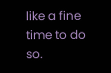like a fine time to do so.